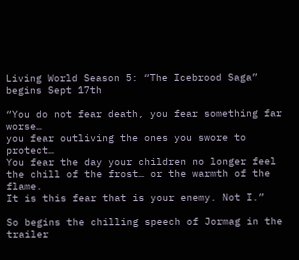Living World Season 5: “The Icebrood Saga” begins Sept 17th

“You do not fear death, you fear something far worse…
you fear outliving the ones you swore to protect…
You fear the day your children no longer feel the chill of the frost… or the warmth of the flame.
It is this fear that is your enemy. Not I.”

So begins the chilling speech of Jormag in the trailer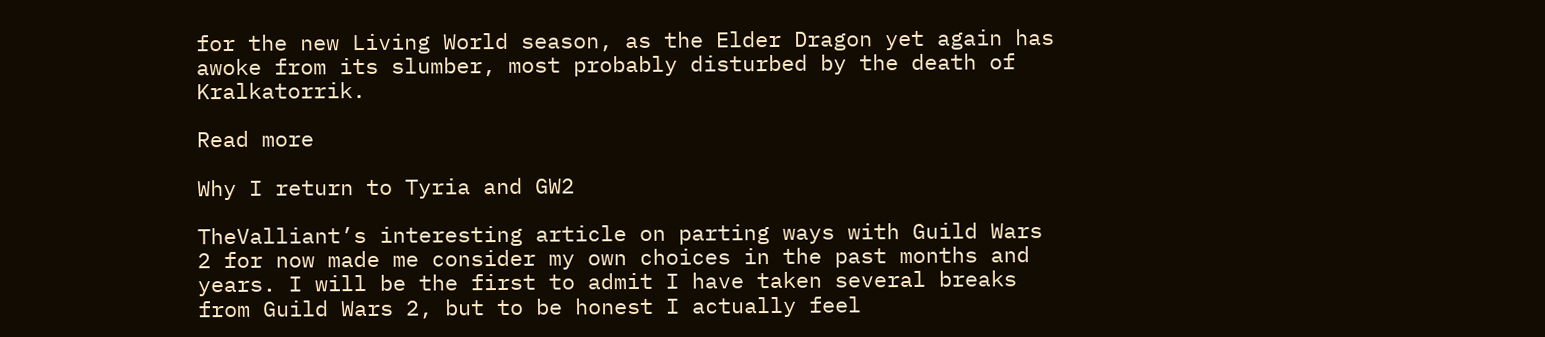for the new Living World season, as the Elder Dragon yet again has awoke from its slumber, most probably disturbed by the death of Kralkatorrik.

Read more

Why I return to Tyria and GW2

TheValliant’s interesting article on parting ways with Guild Wars 2 for now made me consider my own choices in the past months and years. I will be the first to admit I have taken several breaks from Guild Wars 2, but to be honest I actually feel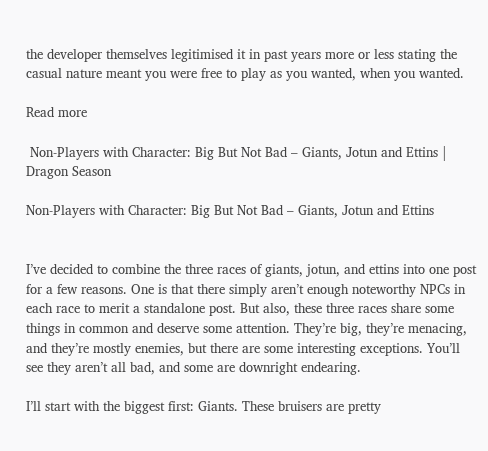the developer themselves legitimised it in past years more or less stating the casual nature meant you were free to play as you wanted, when you wanted.

Read more

 Non-Players with Character: Big But Not Bad – Giants, Jotun and Ettins | Dragon Season

Non-Players with Character: Big But Not Bad – Giants, Jotun and Ettins


I’ve decided to combine the three races of giants, jotun, and ettins into one post for a few reasons. One is that there simply aren’t enough noteworthy NPCs in each race to merit a standalone post. But also, these three races share some things in common and deserve some attention. They’re big, they’re menacing, and they’re mostly enemies, but there are some interesting exceptions. You’ll see they aren’t all bad, and some are downright endearing.

I’ll start with the biggest first: Giants. These bruisers are pretty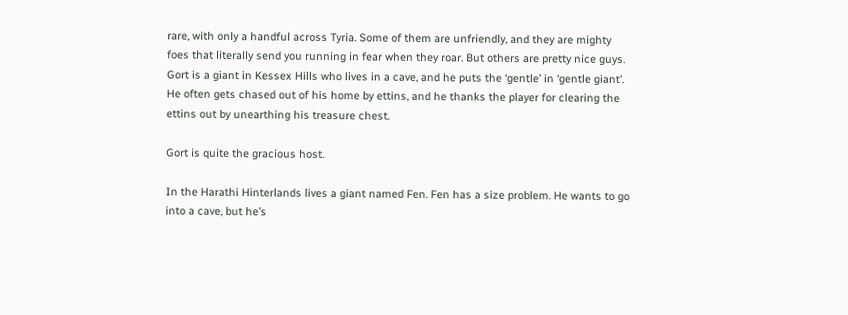rare, with only a handful across Tyria. Some of them are unfriendly, and they are mighty foes that literally send you running in fear when they roar. But others are pretty nice guys. Gort is a giant in Kessex Hills who lives in a cave, and he puts the ‘gentle’ in ‘gentle giant’. He often gets chased out of his home by ettins, and he thanks the player for clearing the ettins out by unearthing his treasure chest.

Gort is quite the gracious host.

In the Harathi Hinterlands lives a giant named Fen. Fen has a size problem. He wants to go into a cave, but he’s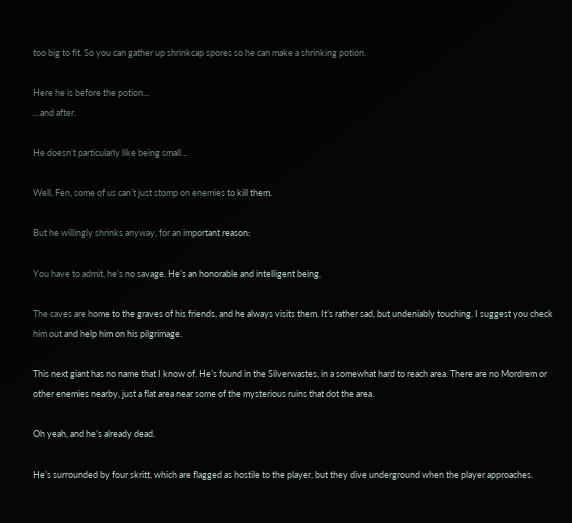too big to fit. So you can gather up shrinkcap spores so he can make a shrinking potion.

Here he is before the potion…
…and after.

He doesn’t particularly like being small…

Well, Fen, some of us can’t just stomp on enemies to kill them.

But he willingly shrinks anyway, for an important reason:

You have to admit, he’s no savage. He’s an honorable and intelligent being.

The caves are home to the graves of his friends, and he always visits them. It’s rather sad, but undeniably touching. I suggest you check him out and help him on his pilgrimage.

This next giant has no name that I know of. He’s found in the Silverwastes, in a somewhat hard to reach area. There are no Mordrem or other enemies nearby, just a flat area near some of the mysterious ruins that dot the area.

Oh yeah, and he’s already dead.

He’s surrounded by four skritt, which are flagged as hostile to the player, but they dive underground when the player approaches.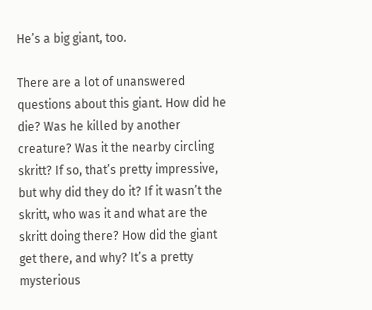He’s a big giant, too.

There are a lot of unanswered questions about this giant. How did he die? Was he killed by another creature? Was it the nearby circling skritt? If so, that’s pretty impressive, but why did they do it? If it wasn’t the skritt, who was it and what are the skritt doing there? How did the giant get there, and why? It’s a pretty mysterious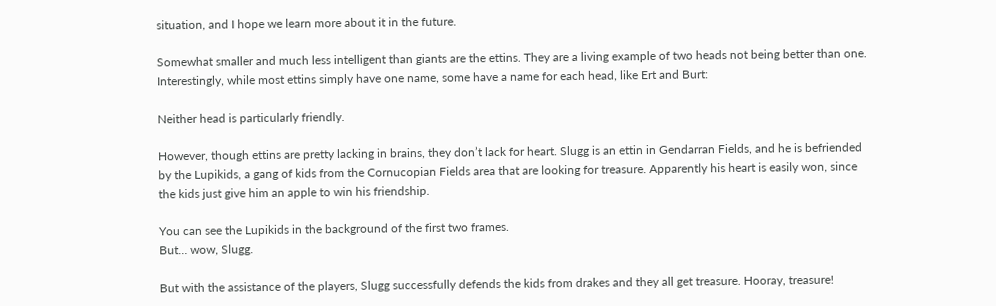situation, and I hope we learn more about it in the future.

Somewhat smaller and much less intelligent than giants are the ettins. They are a living example of two heads not being better than one. Interestingly, while most ettins simply have one name, some have a name for each head, like Ert and Burt:

Neither head is particularly friendly.

However, though ettins are pretty lacking in brains, they don’t lack for heart. Slugg is an ettin in Gendarran Fields, and he is befriended by the Lupikids, a gang of kids from the Cornucopian Fields area that are looking for treasure. Apparently his heart is easily won, since the kids just give him an apple to win his friendship.

You can see the Lupikids in the background of the first two frames.
But… wow, Slugg.

But with the assistance of the players, Slugg successfully defends the kids from drakes and they all get treasure. Hooray, treasure!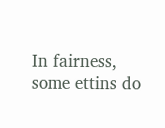In fairness, some ettins do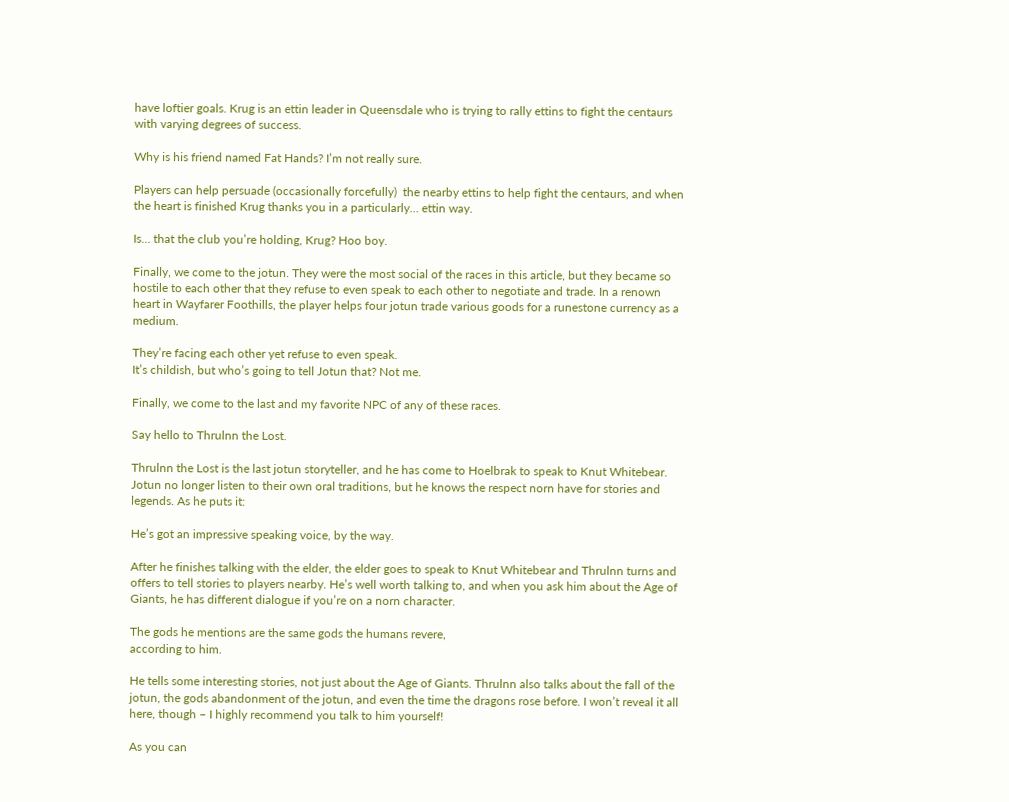have loftier goals. Krug is an ettin leader in Queensdale who is trying to rally ettins to fight the centaurs with varying degrees of success.

Why is his friend named Fat Hands? I’m not really sure.

Players can help persuade (occasionally forcefully)  the nearby ettins to help fight the centaurs, and when the heart is finished Krug thanks you in a particularly… ettin way.

Is… that the club you’re holding, Krug? Hoo boy.

Finally, we come to the jotun. They were the most social of the races in this article, but they became so hostile to each other that they refuse to even speak to each other to negotiate and trade. In a renown heart in Wayfarer Foothills, the player helps four jotun trade various goods for a runestone currency as a medium.

They’re facing each other yet refuse to even speak.
It’s childish, but who’s going to tell Jotun that? Not me.

Finally, we come to the last and my favorite NPC of any of these races.

Say hello to Thrulnn the Lost.

Thrulnn the Lost is the last jotun storyteller, and he has come to Hoelbrak to speak to Knut Whitebear. Jotun no longer listen to their own oral traditions, but he knows the respect norn have for stories and legends. As he puts it:

He’s got an impressive speaking voice, by the way.

After he finishes talking with the elder, the elder goes to speak to Knut Whitebear and Thrulnn turns and offers to tell stories to players nearby. He’s well worth talking to, and when you ask him about the Age of Giants, he has different dialogue if you’re on a norn character.

The gods he mentions are the same gods the humans revere,
according to him.

He tells some interesting stories, not just about the Age of Giants. Thrulnn also talks about the fall of the jotun, the gods abandonment of the jotun, and even the time the dragons rose before. I won’t reveal it all here, though – I highly recommend you talk to him yourself!

As you can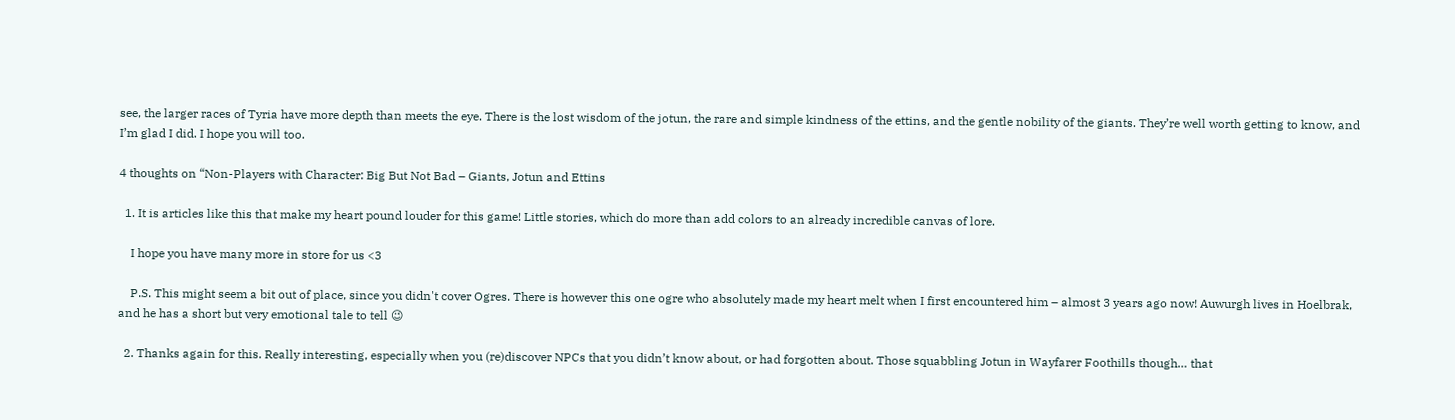see, the larger races of Tyria have more depth than meets the eye. There is the lost wisdom of the jotun, the rare and simple kindness of the ettins, and the gentle nobility of the giants. They’re well worth getting to know, and I’m glad I did. I hope you will too.

4 thoughts on “Non-Players with Character: Big But Not Bad – Giants, Jotun and Ettins

  1. It is articles like this that make my heart pound louder for this game! Little stories, which do more than add colors to an already incredible canvas of lore.

    I hope you have many more in store for us <3

    P.S. This might seem a bit out of place, since you didn't cover Ogres. There is however this one ogre who absolutely made my heart melt when I first encountered him – almost 3 years ago now! Auwurgh lives in Hoelbrak, and he has a short but very emotional tale to tell 😉

  2. Thanks again for this. Really interesting, especially when you (re)discover NPCs that you didn’t know about, or had forgotten about. Those squabbling Jotun in Wayfarer Foothills though… that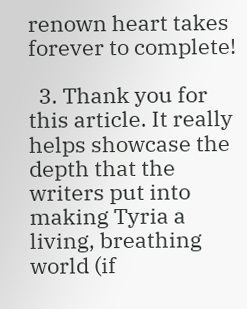renown heart takes forever to complete!

  3. Thank you for this article. It really helps showcase the depth that the writers put into making Tyria a living, breathing world (if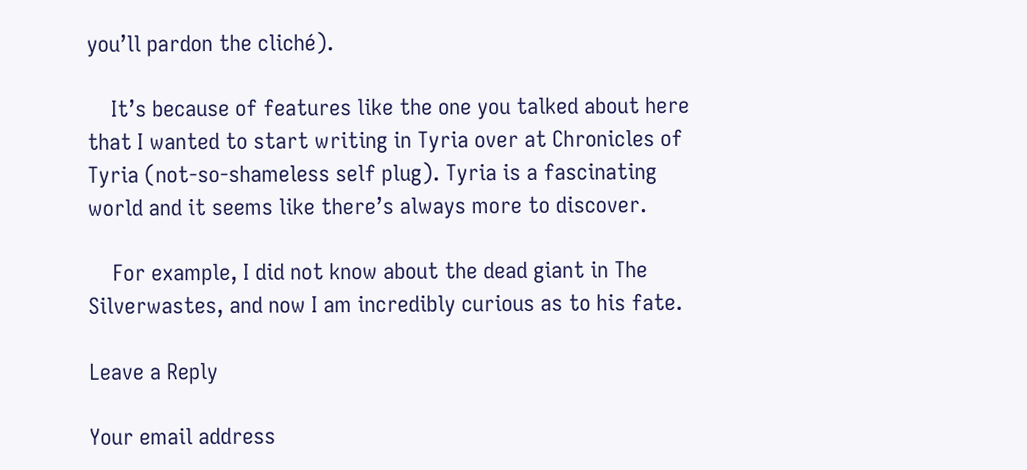you’ll pardon the cliché).

    It’s because of features like the one you talked about here that I wanted to start writing in Tyria over at Chronicles of Tyria (not-so-shameless self plug). Tyria is a fascinating world and it seems like there’s always more to discover.

    For example, I did not know about the dead giant in The Silverwastes, and now I am incredibly curious as to his fate.

Leave a Reply

Your email address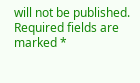will not be published. Required fields are marked *